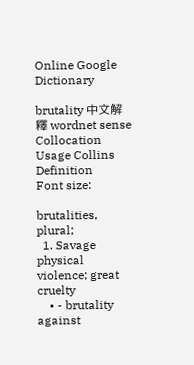Online Google Dictionary

brutality 中文解釋 wordnet sense Collocation Usage Collins Definition
Font size:

brutalities, plural;
  1. Savage physical violence; great cruelty
    • - brutality against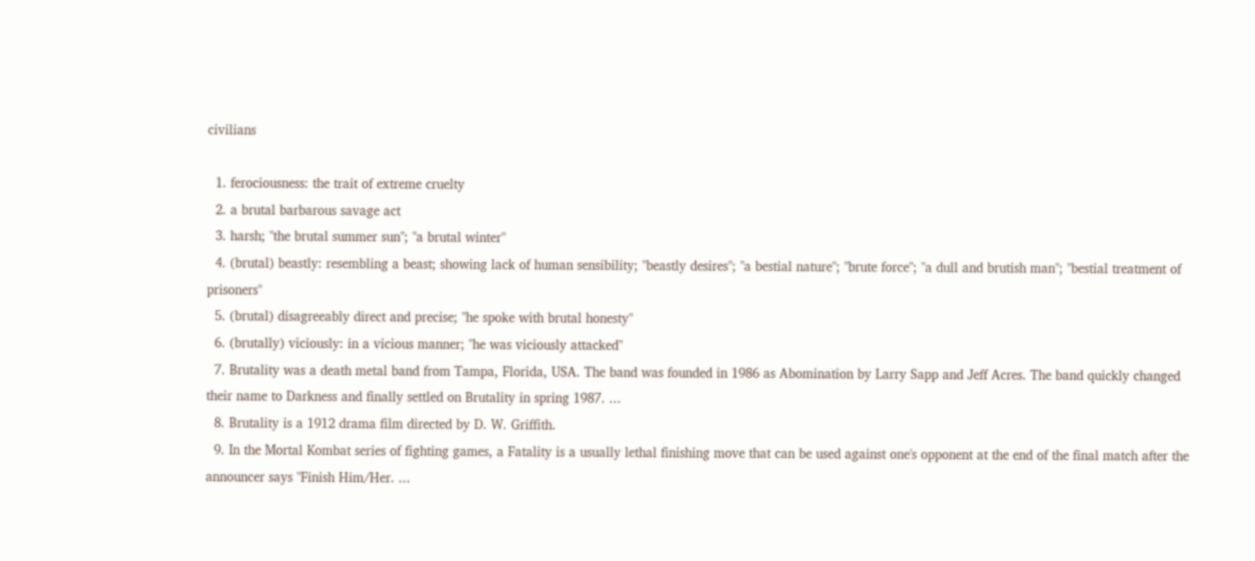civilians

  1. ferociousness: the trait of extreme cruelty
  2. a brutal barbarous savage act
  3. harsh; "the brutal summer sun"; "a brutal winter"
  4. (brutal) beastly: resembling a beast; showing lack of human sensibility; "beastly desires"; "a bestial nature"; "brute force"; "a dull and brutish man"; "bestial treatment of prisoners"
  5. (brutal) disagreeably direct and precise; "he spoke with brutal honesty"
  6. (brutally) viciously: in a vicious manner; "he was viciously attacked"
  7. Brutality was a death metal band from Tampa, Florida, USA. The band was founded in 1986 as Abomination by Larry Sapp and Jeff Acres. The band quickly changed their name to Darkness and finally settled on Brutality in spring 1987. ...
  8. Brutality is a 1912 drama film directed by D. W. Griffith.
  9. In the Mortal Kombat series of fighting games, a Fatality is a usually lethal finishing move that can be used against one's opponent at the end of the final match after the announcer says "Finish Him/Her. ...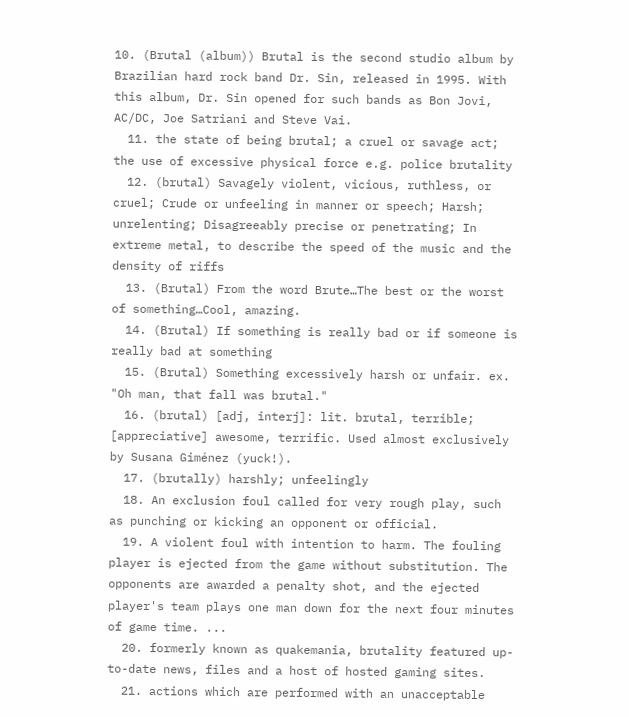10. (Brutal (album)) Brutal is the second studio album by Brazilian hard rock band Dr. Sin, released in 1995. With this album, Dr. Sin opened for such bands as Bon Jovi, AC/DC, Joe Satriani and Steve Vai.
  11. the state of being brutal; a cruel or savage act; the use of excessive physical force e.g. police brutality
  12. (brutal) Savagely violent, vicious, ruthless, or cruel; Crude or unfeeling in manner or speech; Harsh; unrelenting; Disagreeably precise or penetrating; In extreme metal, to describe the speed of the music and the density of riffs
  13. (Brutal) From the word Brute…The best or the worst of something…Cool, amazing.
  14. (Brutal) If something is really bad or if someone is really bad at something
  15. (Brutal) Something excessively harsh or unfair. ex. "Oh man, that fall was brutal."
  16. (brutal) [adj, interj]: lit. brutal, terrible; [appreciative] awesome, terrific. Used almost exclusively by Susana Giménez (yuck!).
  17. (brutally) harshly; unfeelingly
  18. An exclusion foul called for very rough play, such as punching or kicking an opponent or official.
  19. A violent foul with intention to harm. The fouling player is ejected from the game without substitution. The opponents are awarded a penalty shot, and the ejected player's team plays one man down for the next four minutes of game time. ...
  20. formerly known as quakemania, brutality featured up-to-date news, files and a host of hosted gaming sites.
  21. actions which are performed with an unacceptable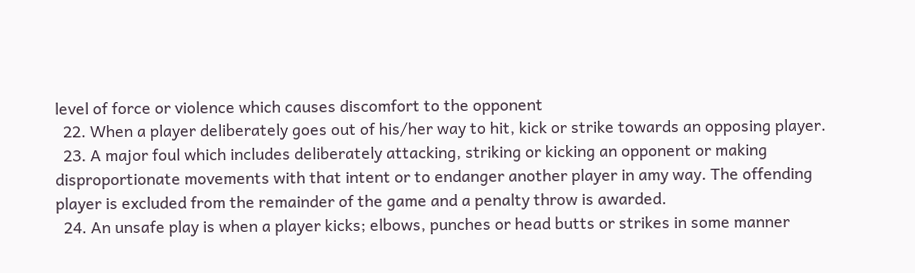level of force or violence which causes discomfort to the opponent
  22. When a player deliberately goes out of his/her way to hit, kick or strike towards an opposing player.
  23. A major foul which includes deliberately attacking, striking or kicking an opponent or making disproportionate movements with that intent or to endanger another player in amy way. The offending player is excluded from the remainder of the game and a penalty throw is awarded.
  24. An unsafe play is when a player kicks; elbows, punches or head butts or strikes in some manner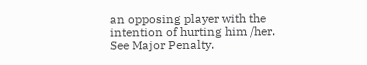an opposing player with the intention of hurting him /her. See Major Penalty.